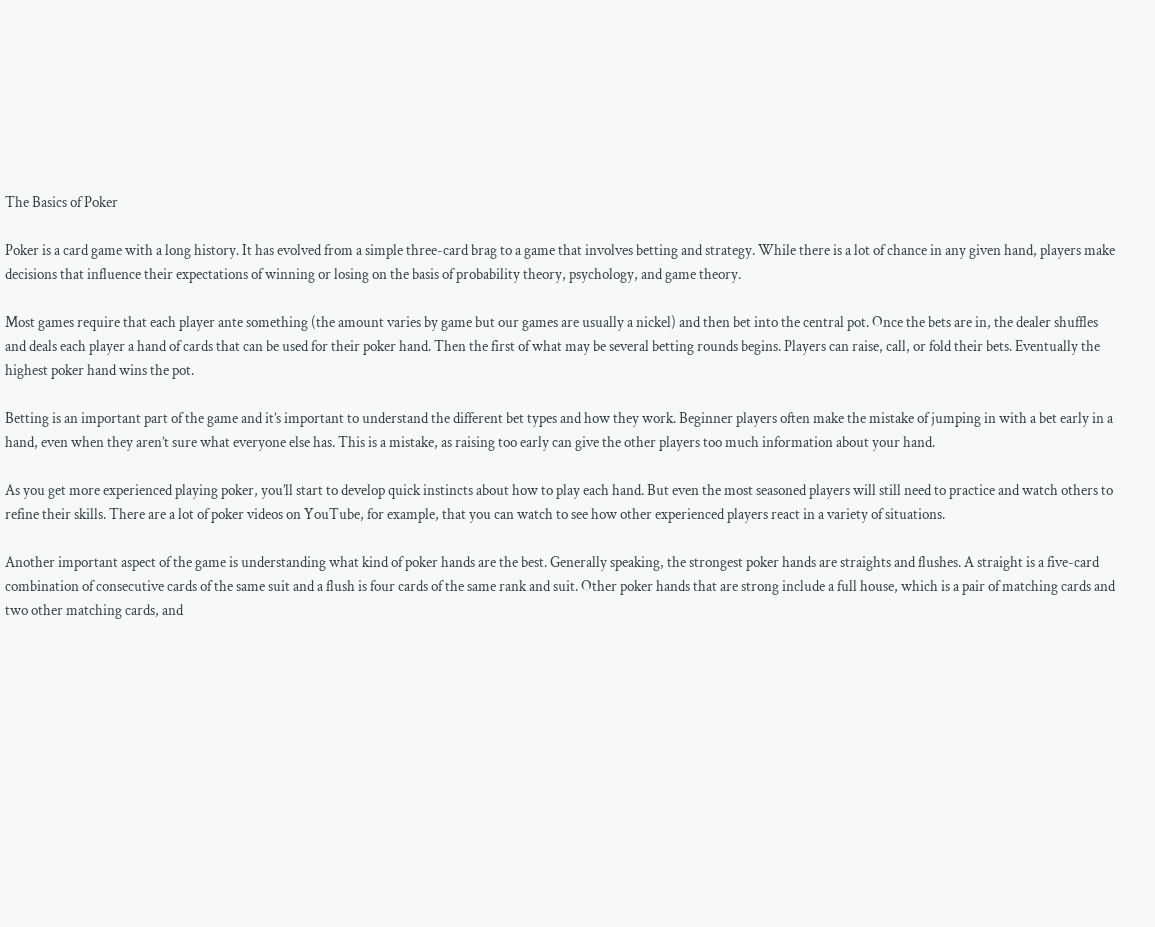The Basics of Poker

Poker is a card game with a long history. It has evolved from a simple three-card brag to a game that involves betting and strategy. While there is a lot of chance in any given hand, players make decisions that influence their expectations of winning or losing on the basis of probability theory, psychology, and game theory.

Most games require that each player ante something (the amount varies by game but our games are usually a nickel) and then bet into the central pot. Once the bets are in, the dealer shuffles and deals each player a hand of cards that can be used for their poker hand. Then the first of what may be several betting rounds begins. Players can raise, call, or fold their bets. Eventually the highest poker hand wins the pot.

Betting is an important part of the game and it’s important to understand the different bet types and how they work. Beginner players often make the mistake of jumping in with a bet early in a hand, even when they aren’t sure what everyone else has. This is a mistake, as raising too early can give the other players too much information about your hand.

As you get more experienced playing poker, you’ll start to develop quick instincts about how to play each hand. But even the most seasoned players will still need to practice and watch others to refine their skills. There are a lot of poker videos on YouTube, for example, that you can watch to see how other experienced players react in a variety of situations.

Another important aspect of the game is understanding what kind of poker hands are the best. Generally speaking, the strongest poker hands are straights and flushes. A straight is a five-card combination of consecutive cards of the same suit and a flush is four cards of the same rank and suit. Other poker hands that are strong include a full house, which is a pair of matching cards and two other matching cards, and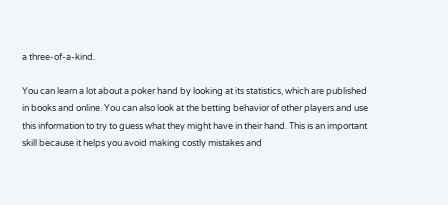a three-of-a-kind.

You can learn a lot about a poker hand by looking at its statistics, which are published in books and online. You can also look at the betting behavior of other players and use this information to try to guess what they might have in their hand. This is an important skill because it helps you avoid making costly mistakes and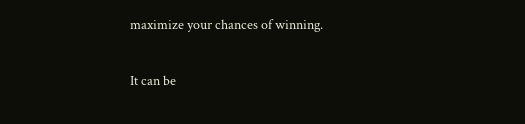maximize your chances of winning.

It can be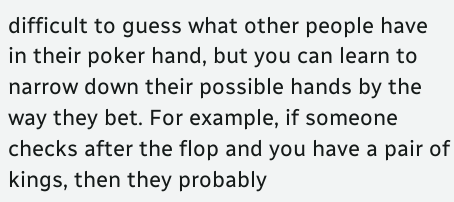difficult to guess what other people have in their poker hand, but you can learn to narrow down their possible hands by the way they bet. For example, if someone checks after the flop and you have a pair of kings, then they probably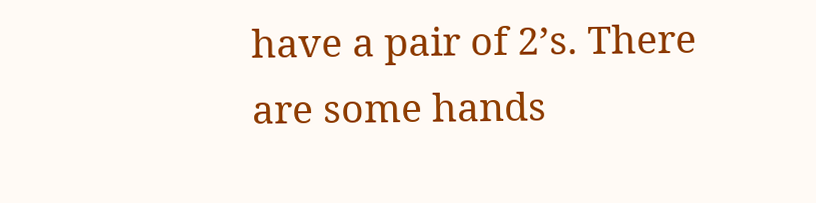have a pair of 2’s. There are some hands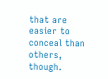that are easier to conceal than others, though.